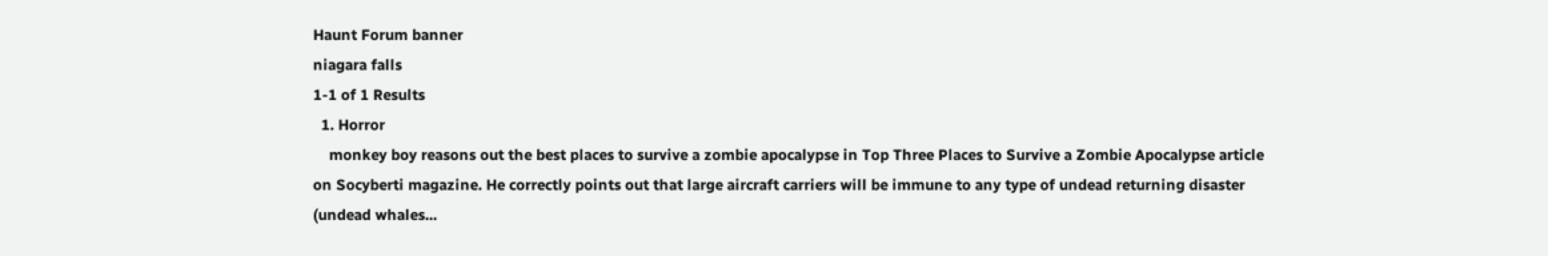Haunt Forum banner
niagara falls
1-1 of 1 Results
  1. Horror
    monkey boy reasons out the best places to survive a zombie apocalypse in Top Three Places to Survive a Zombie Apocalypse article on Socyberti magazine. He correctly points out that large aircraft carriers will be immune to any type of undead returning disaster (undead whales...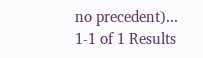no precedent)...
1-1 of 1 Results